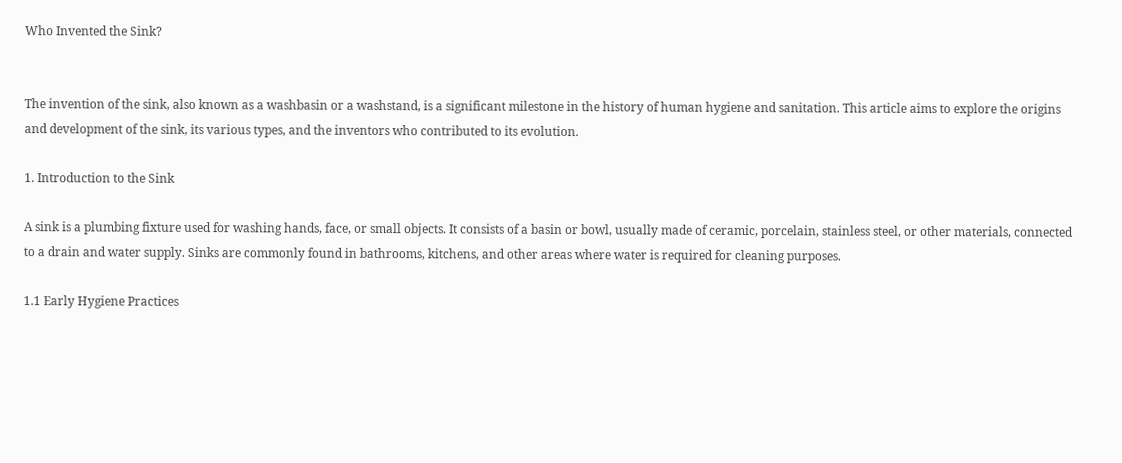Who Invented the Sink?


The invention of the sink, also known as a washbasin or a washstand, is a significant milestone in the history of human hygiene and sanitation. This article aims to explore the origins and development of the sink, its various types, and the inventors who contributed to its evolution.

1. Introduction to the Sink

A sink is a plumbing fixture used for washing hands, face, or small objects. It consists of a basin or bowl, usually made of ceramic, porcelain, stainless steel, or other materials, connected to a drain and water supply. Sinks are commonly found in bathrooms, kitchens, and other areas where water is required for cleaning purposes.

1.1 Early Hygiene Practices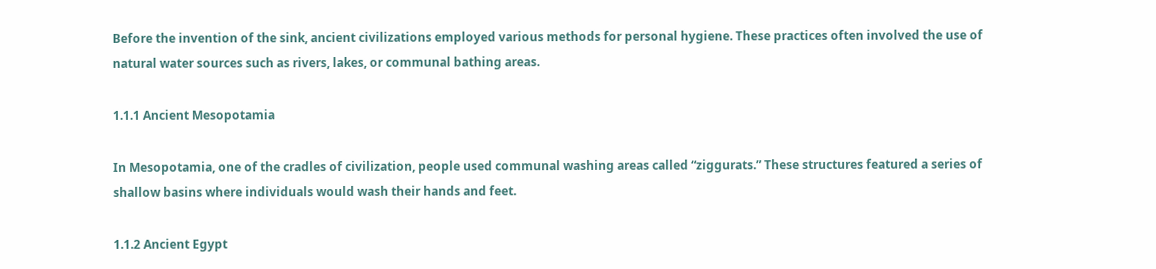Before the invention of the sink, ancient civilizations employed various methods for personal hygiene. These practices often involved the use of natural water sources such as rivers, lakes, or communal bathing areas.

1.1.1 Ancient Mesopotamia

In Mesopotamia, one of the cradles of civilization, people used communal washing areas called “ziggurats.” These structures featured a series of shallow basins where individuals would wash their hands and feet.

1.1.2 Ancient Egypt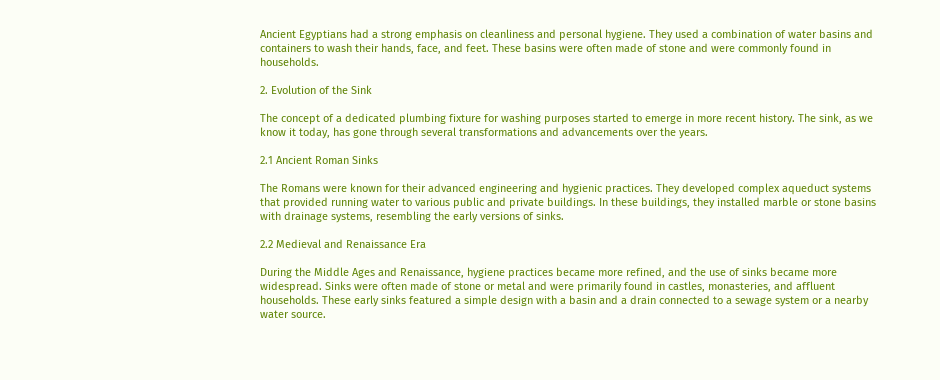Ancient Egyptians had a strong emphasis on cleanliness and personal hygiene. They used a combination of water basins and containers to wash their hands, face, and feet. These basins were often made of stone and were commonly found in households.

2. Evolution of the Sink

The concept of a dedicated plumbing fixture for washing purposes started to emerge in more recent history. The sink, as we know it today, has gone through several transformations and advancements over the years.

2.1 Ancient Roman Sinks

The Romans were known for their advanced engineering and hygienic practices. They developed complex aqueduct systems that provided running water to various public and private buildings. In these buildings, they installed marble or stone basins with drainage systems, resembling the early versions of sinks.

2.2 Medieval and Renaissance Era

During the Middle Ages and Renaissance, hygiene practices became more refined, and the use of sinks became more widespread. Sinks were often made of stone or metal and were primarily found in castles, monasteries, and affluent households. These early sinks featured a simple design with a basin and a drain connected to a sewage system or a nearby water source.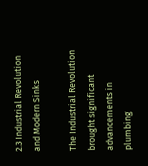2.3 Industrial Revolution and Modern Sinks

The Industrial Revolution brought significant advancements in plumbing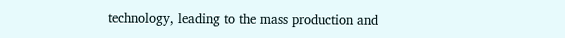technology, leading to the mass production and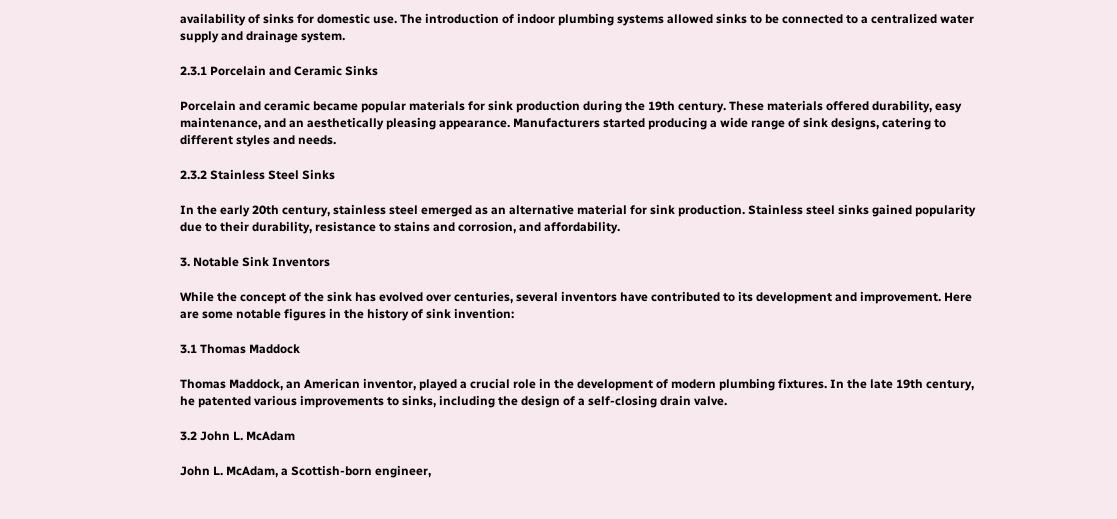availability of sinks for domestic use. The introduction of indoor plumbing systems allowed sinks to be connected to a centralized water supply and drainage system.

2.3.1 Porcelain and Ceramic Sinks

Porcelain and ceramic became popular materials for sink production during the 19th century. These materials offered durability, easy maintenance, and an aesthetically pleasing appearance. Manufacturers started producing a wide range of sink designs, catering to different styles and needs.

2.3.2 Stainless Steel Sinks

In the early 20th century, stainless steel emerged as an alternative material for sink production. Stainless steel sinks gained popularity due to their durability, resistance to stains and corrosion, and affordability.

3. Notable Sink Inventors

While the concept of the sink has evolved over centuries, several inventors have contributed to its development and improvement. Here are some notable figures in the history of sink invention:

3.1 Thomas Maddock

Thomas Maddock, an American inventor, played a crucial role in the development of modern plumbing fixtures. In the late 19th century, he patented various improvements to sinks, including the design of a self-closing drain valve.

3.2 John L. McAdam

John L. McAdam, a Scottish-born engineer,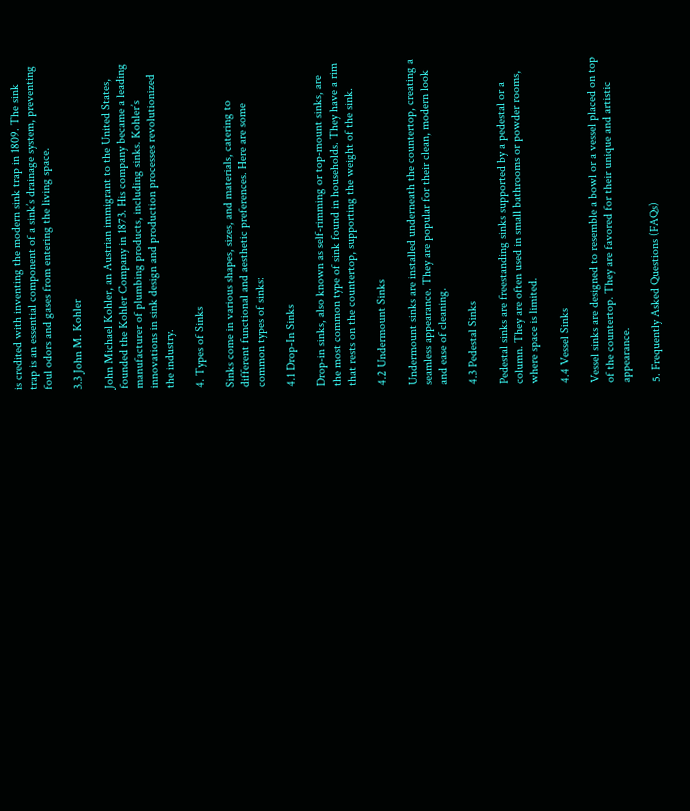is credited with inventing the modern sink trap in 1809. The sink trap is an essential component of a sink’s drainage system, preventing foul odors and gases from entering the living space.

3.3 John M. Kohler

John Michael Kohler, an Austrian immigrant to the United States, founded the Kohler Company in 1873. His company became a leading manufacturer of plumbing products, including sinks. Kohler’s innovations in sink design and production processes revolutionized the industry.

4. Types of Sinks

Sinks come in various shapes, sizes, and materials, catering to different functional and aesthetic preferences. Here are some common types of sinks:

4.1 Drop-In Sinks

Drop-in sinks, also known as self-rimming or top-mount sinks, are the most common type of sink found in households. They have a rim that rests on the countertop, supporting the weight of the sink.

4.2 Undermount Sinks

Undermount sinks are installed underneath the countertop, creating a seamless appearance. They are popular for their clean, modern look and ease of cleaning.

4.3 Pedestal Sinks

Pedestal sinks are freestanding sinks supported by a pedestal or a column. They are often used in small bathrooms or powder rooms, where space is limited.

4.4 Vessel Sinks

Vessel sinks are designed to resemble a bowl or a vessel placed on top of the countertop. They are favored for their unique and artistic appearance.

5. Frequently Asked Questions (FAQs)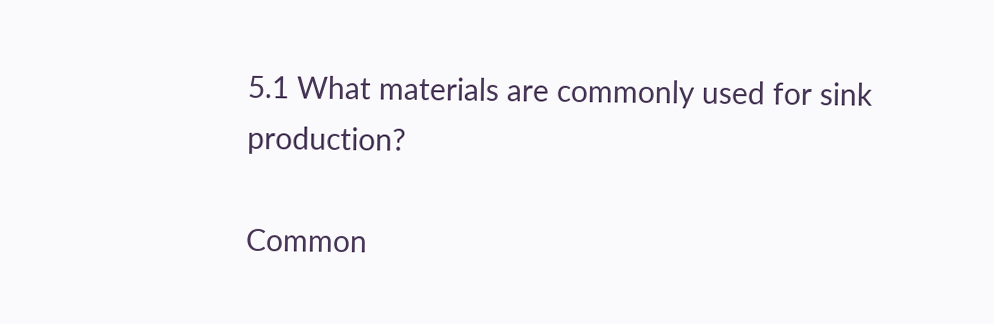5.1 What materials are commonly used for sink production?

Common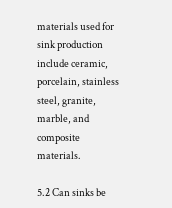materials used for sink production include ceramic, porcelain, stainless steel, granite, marble, and composite materials.

5.2 Can sinks be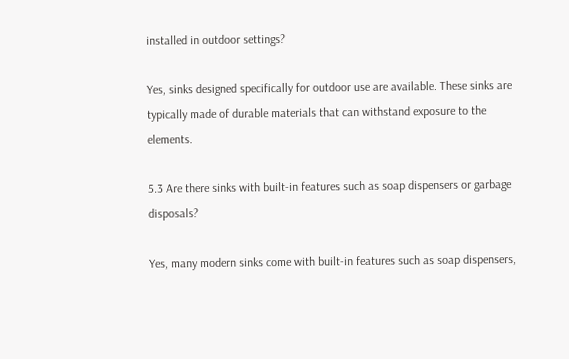installed in outdoor settings?

Yes, sinks designed specifically for outdoor use are available. These sinks are typically made of durable materials that can withstand exposure to the elements.

5.3 Are there sinks with built-in features such as soap dispensers or garbage disposals?

Yes, many modern sinks come with built-in features such as soap dispensers,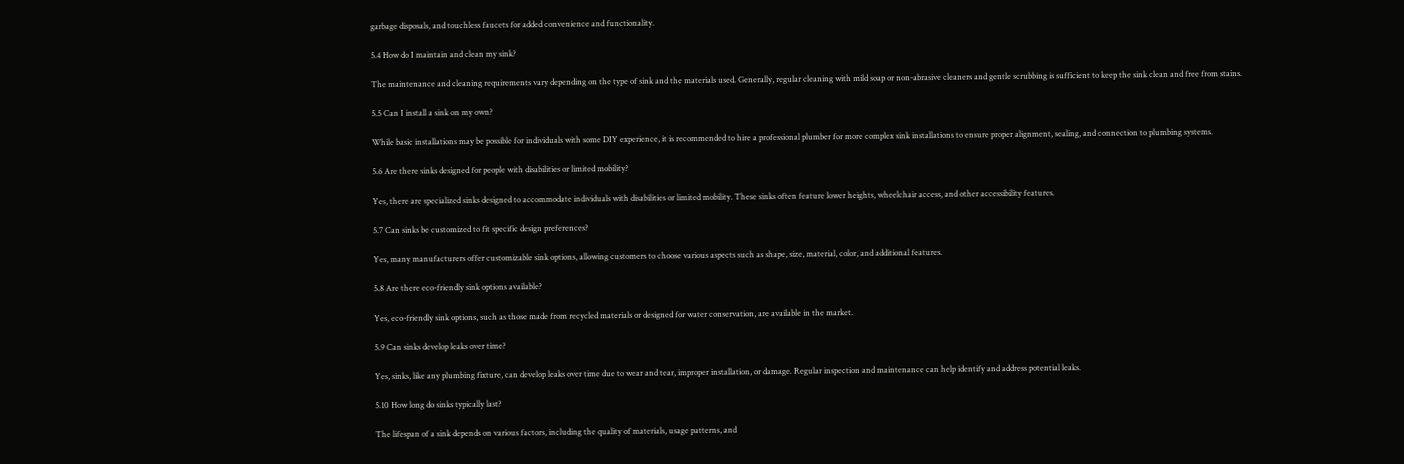garbage disposals, and touchless faucets for added convenience and functionality.

5.4 How do I maintain and clean my sink?

The maintenance and cleaning requirements vary depending on the type of sink and the materials used. Generally, regular cleaning with mild soap or non-abrasive cleaners and gentle scrubbing is sufficient to keep the sink clean and free from stains.

5.5 Can I install a sink on my own?

While basic installations may be possible for individuals with some DIY experience, it is recommended to hire a professional plumber for more complex sink installations to ensure proper alignment, sealing, and connection to plumbing systems.

5.6 Are there sinks designed for people with disabilities or limited mobility?

Yes, there are specialized sinks designed to accommodate individuals with disabilities or limited mobility. These sinks often feature lower heights, wheelchair access, and other accessibility features.

5.7 Can sinks be customized to fit specific design preferences?

Yes, many manufacturers offer customizable sink options, allowing customers to choose various aspects such as shape, size, material, color, and additional features.

5.8 Are there eco-friendly sink options available?

Yes, eco-friendly sink options, such as those made from recycled materials or designed for water conservation, are available in the market.

5.9 Can sinks develop leaks over time?

Yes, sinks, like any plumbing fixture, can develop leaks over time due to wear and tear, improper installation, or damage. Regular inspection and maintenance can help identify and address potential leaks.

5.10 How long do sinks typically last?

The lifespan of a sink depends on various factors, including the quality of materials, usage patterns, and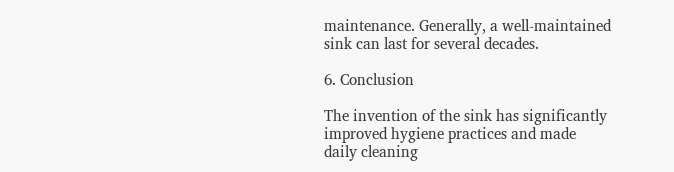maintenance. Generally, a well-maintained sink can last for several decades.

6. Conclusion

The invention of the sink has significantly improved hygiene practices and made daily cleaning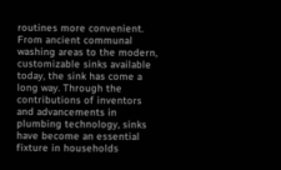routines more convenient. From ancient communal washing areas to the modern, customizable sinks available today, the sink has come a long way. Through the contributions of inventors and advancements in plumbing technology, sinks have become an essential fixture in households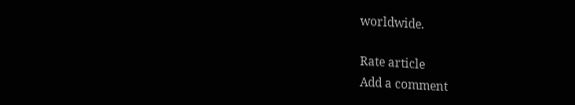worldwide.

Rate article
Add a comment